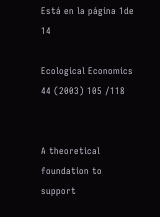Está en la página 1de 14

Ecological Economics 44 (2003) 105 /118


A theoretical foundation to support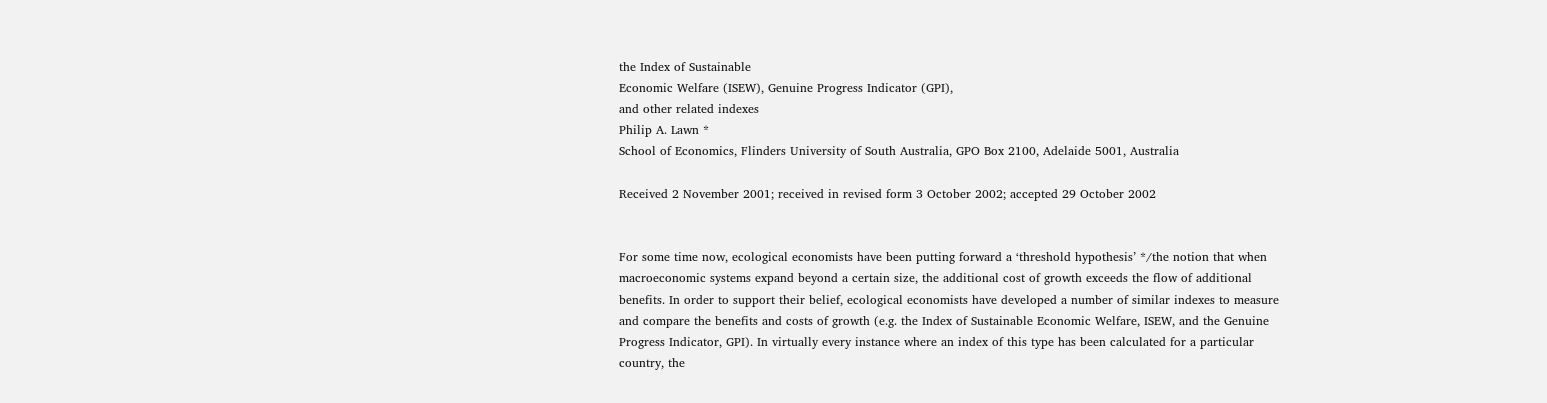the Index of Sustainable
Economic Welfare (ISEW), Genuine Progress Indicator (GPI),
and other related indexes
Philip A. Lawn *
School of Economics, Flinders University of South Australia, GPO Box 2100, Adelaide 5001, Australia

Received 2 November 2001; received in revised form 3 October 2002; accepted 29 October 2002


For some time now, ecological economists have been putting forward a ‘threshold hypothesis’ */the notion that when
macroeconomic systems expand beyond a certain size, the additional cost of growth exceeds the flow of additional
benefits. In order to support their belief, ecological economists have developed a number of similar indexes to measure
and compare the benefits and costs of growth (e.g. the Index of Sustainable Economic Welfare, ISEW, and the Genuine
Progress Indicator, GPI). In virtually every instance where an index of this type has been calculated for a particular
country, the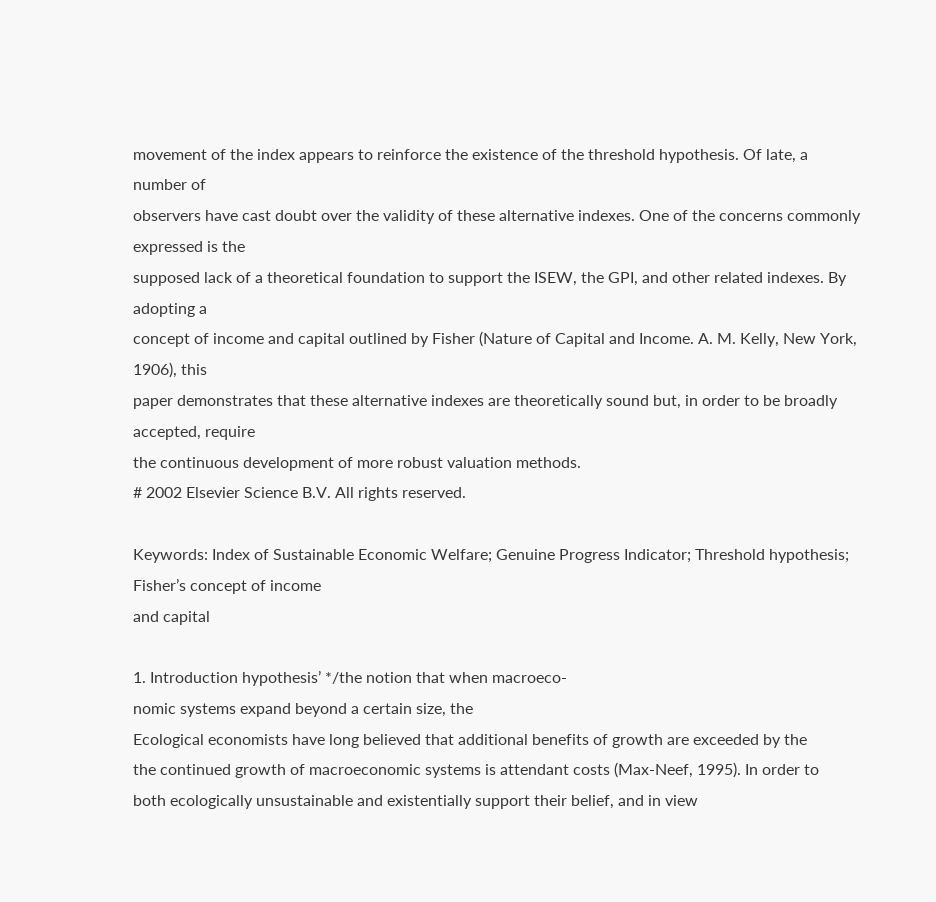movement of the index appears to reinforce the existence of the threshold hypothesis. Of late, a number of
observers have cast doubt over the validity of these alternative indexes. One of the concerns commonly expressed is the
supposed lack of a theoretical foundation to support the ISEW, the GPI, and other related indexes. By adopting a
concept of income and capital outlined by Fisher (Nature of Capital and Income. A. M. Kelly, New York, 1906), this
paper demonstrates that these alternative indexes are theoretically sound but, in order to be broadly accepted, require
the continuous development of more robust valuation methods.
# 2002 Elsevier Science B.V. All rights reserved.

Keywords: Index of Sustainable Economic Welfare; Genuine Progress Indicator; Threshold hypothesis; Fisher’s concept of income
and capital

1. Introduction hypothesis’ */the notion that when macroeco-
nomic systems expand beyond a certain size, the
Ecological economists have long believed that additional benefits of growth are exceeded by the
the continued growth of macroeconomic systems is attendant costs (Max-Neef, 1995). In order to
both ecologically unsustainable and existentially support their belief, and in view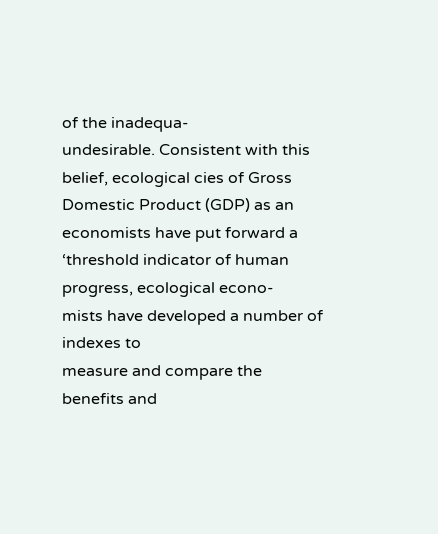of the inadequa-
undesirable. Consistent with this belief, ecological cies of Gross Domestic Product (GDP) as an
economists have put forward a ‘threshold indicator of human progress, ecological econo-
mists have developed a number of indexes to
measure and compare the benefits and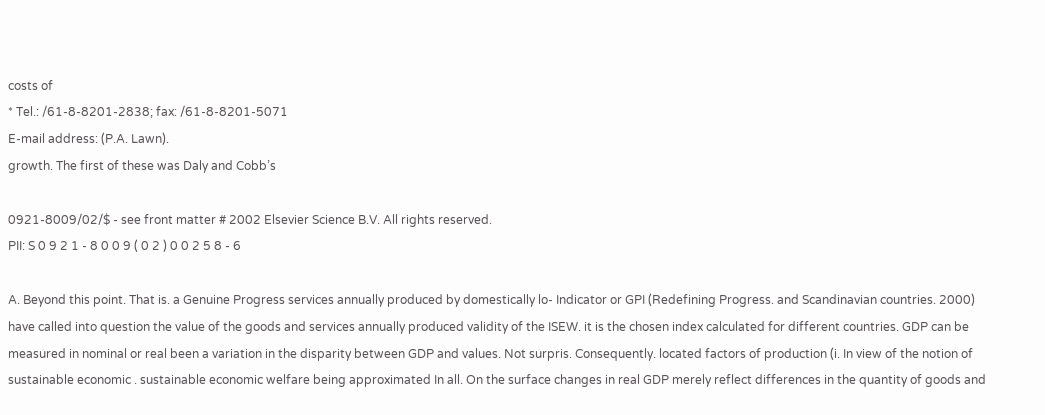costs of
* Tel.: /61-8-8201-2838; fax: /61-8-8201-5071
E-mail address: (P.A. Lawn).
growth. The first of these was Daly and Cobb’s

0921-8009/02/$ - see front matter # 2002 Elsevier Science B.V. All rights reserved.
PII: S 0 9 2 1 - 8 0 0 9 ( 0 2 ) 0 0 2 5 8 - 6

A. Beyond this point. That is. a Genuine Progress services annually produced by domestically lo- Indicator or GPI (Redefining Progress. and Scandinavian countries. 2000) have called into question the value of the goods and services annually produced validity of the ISEW. it is the chosen index calculated for different countries. GDP can be measured in nominal or real been a variation in the disparity between GDP and values. Not surpris. Consequently. located factors of production (i. In view of the notion of sustainable economic . sustainable economic welfare being approximated In all. On the surface changes in real GDP merely reflect differences in the quantity of goods and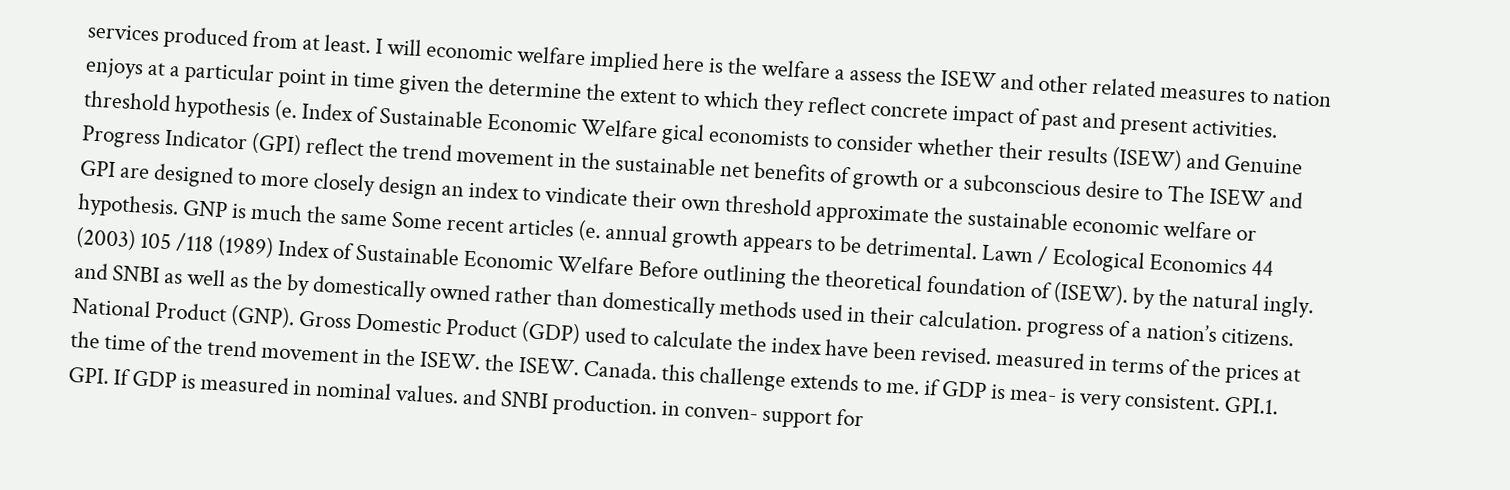services produced from at least. I will economic welfare implied here is the welfare a assess the ISEW and other related measures to nation enjoys at a particular point in time given the determine the extent to which they reflect concrete impact of past and present activities. threshold hypothesis (e. Index of Sustainable Economic Welfare gical economists to consider whether their results (ISEW) and Genuine Progress Indicator (GPI) reflect the trend movement in the sustainable net benefits of growth or a subconscious desire to The ISEW and GPI are designed to more closely design an index to vindicate their own threshold approximate the sustainable economic welfare or hypothesis. GNP is much the same Some recent articles (e. annual growth appears to be detrimental. Lawn / Ecological Economics 44 (2003) 105 /118 (1989) Index of Sustainable Economic Welfare Before outlining the theoretical foundation of (ISEW). by the natural ingly. and SNBI as well as the by domestically owned rather than domestically methods used in their calculation. progress of a nation’s citizens. National Product (GNP). Gross Domestic Product (GDP) used to calculate the index have been revised. measured in terms of the prices at the time of the trend movement in the ISEW. the ISEW. Canada. this challenge extends to me. if GDP is mea- is very consistent. GPI.1. GPI. If GDP is measured in nominal values. and SNBI production. in conven- support for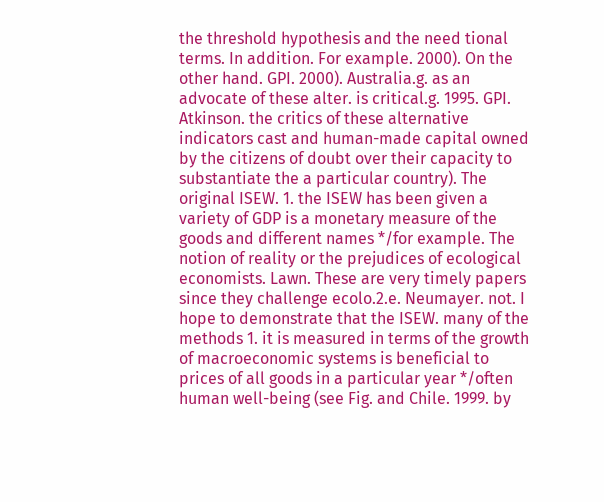the threshold hypothesis and the need tional terms. In addition. For example. 2000). On the other hand. GPI. 2000). Australia.g. as an advocate of these alter. is critical.g. 1995. GPI. Atkinson. the critics of these alternative indicators cast and human-made capital owned by the citizens of doubt over their capacity to substantiate the a particular country). The original ISEW. 1. the ISEW has been given a variety of GDP is a monetary measure of the goods and different names */for example. The notion of reality or the prejudices of ecological economists. Lawn. These are very timely papers since they challenge ecolo.2.e. Neumayer. not. I hope to demonstrate that the ISEW. many of the methods 1. it is measured in terms of the growth of macroeconomic systems is beneficial to prices of all goods in a particular year */often human well-being (see Fig. and Chile. 1999. by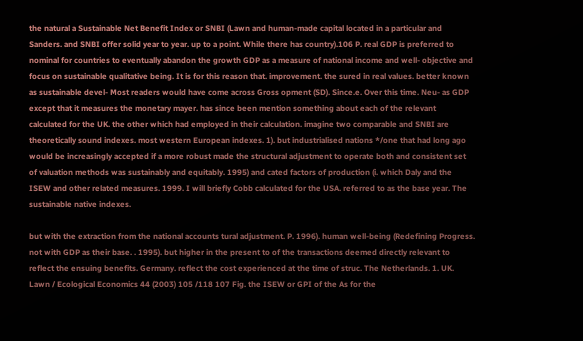the natural a Sustainable Net Benefit Index or SNBI (Lawn and human-made capital located in a particular and Sanders. and SNBI offer solid year to year. up to a point. While there has country).106 P. real GDP is preferred to nominal for countries to eventually abandon the growth GDP as a measure of national income and well- objective and focus on sustainable qualitative being. It is for this reason that. improvement. the sured in real values. better known as sustainable devel- Most readers would have come across Gross opment (SD). Since.e. Over this time. Neu- as GDP except that it measures the monetary mayer. has since been mention something about each of the relevant calculated for the UK. the other which had employed in their calculation. imagine two comparable and SNBI are theoretically sound indexes. most western European indexes. 1). but industrialised nations */one that had long ago would be increasingly accepted if a more robust made the structural adjustment to operate both and consistent set of valuation methods was sustainably and equitably. 1995) and cated factors of production (i. which Daly and the ISEW and other related measures. 1999. I will briefly Cobb calculated for the USA. referred to as the base year. The sustainable native indexes.

but with the extraction from the national accounts tural adjustment. P. 1996). human well-being (Redefining Progress. not with GDP as their base. . 1995). but higher in the present to of the transactions deemed directly relevant to reflect the ensuing benefits. Germany. reflect the cost experienced at the time of struc. The Netherlands. 1. UK. Lawn / Ecological Economics 44 (2003) 105 /118 107 Fig. the ISEW or GPI of the As for the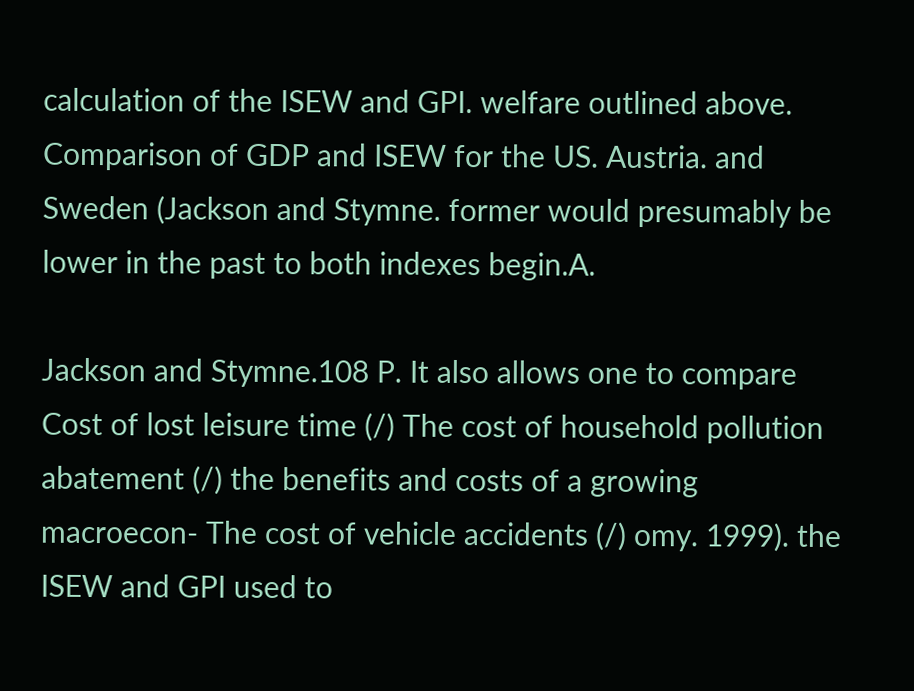calculation of the ISEW and GPI. welfare outlined above. Comparison of GDP and ISEW for the US. Austria. and Sweden (Jackson and Stymne. former would presumably be lower in the past to both indexes begin.A.

Jackson and Stymne.108 P. It also allows one to compare Cost of lost leisure time (/) The cost of household pollution abatement (/) the benefits and costs of a growing macroecon- The cost of vehicle accidents (/) omy. 1999). the ISEW and GPI used to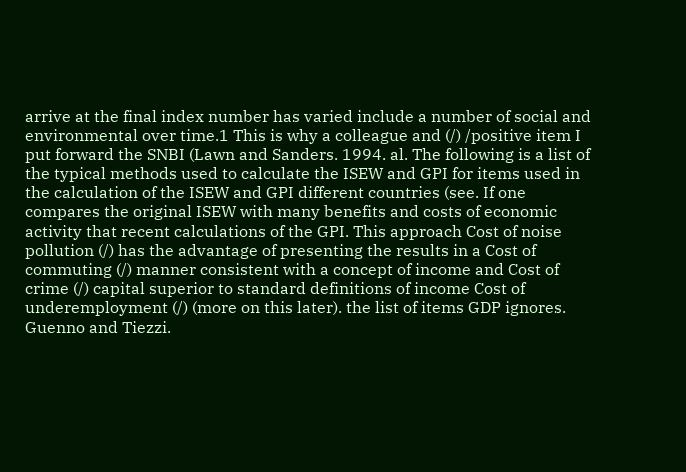arrive at the final index number has varied include a number of social and environmental over time.1 This is why a colleague and (/) /positive item I put forward the SNBI (Lawn and Sanders. 1994. al. The following is a list of the typical methods used to calculate the ISEW and GPI for items used in the calculation of the ISEW and GPI different countries (see. If one compares the original ISEW with many benefits and costs of economic activity that recent calculations of the GPI. This approach Cost of noise pollution (/) has the advantage of presenting the results in a Cost of commuting (/) manner consistent with a concept of income and Cost of crime (/) capital superior to standard definitions of income Cost of underemployment (/) (more on this later). the list of items GDP ignores. Guenno and Tiezzi.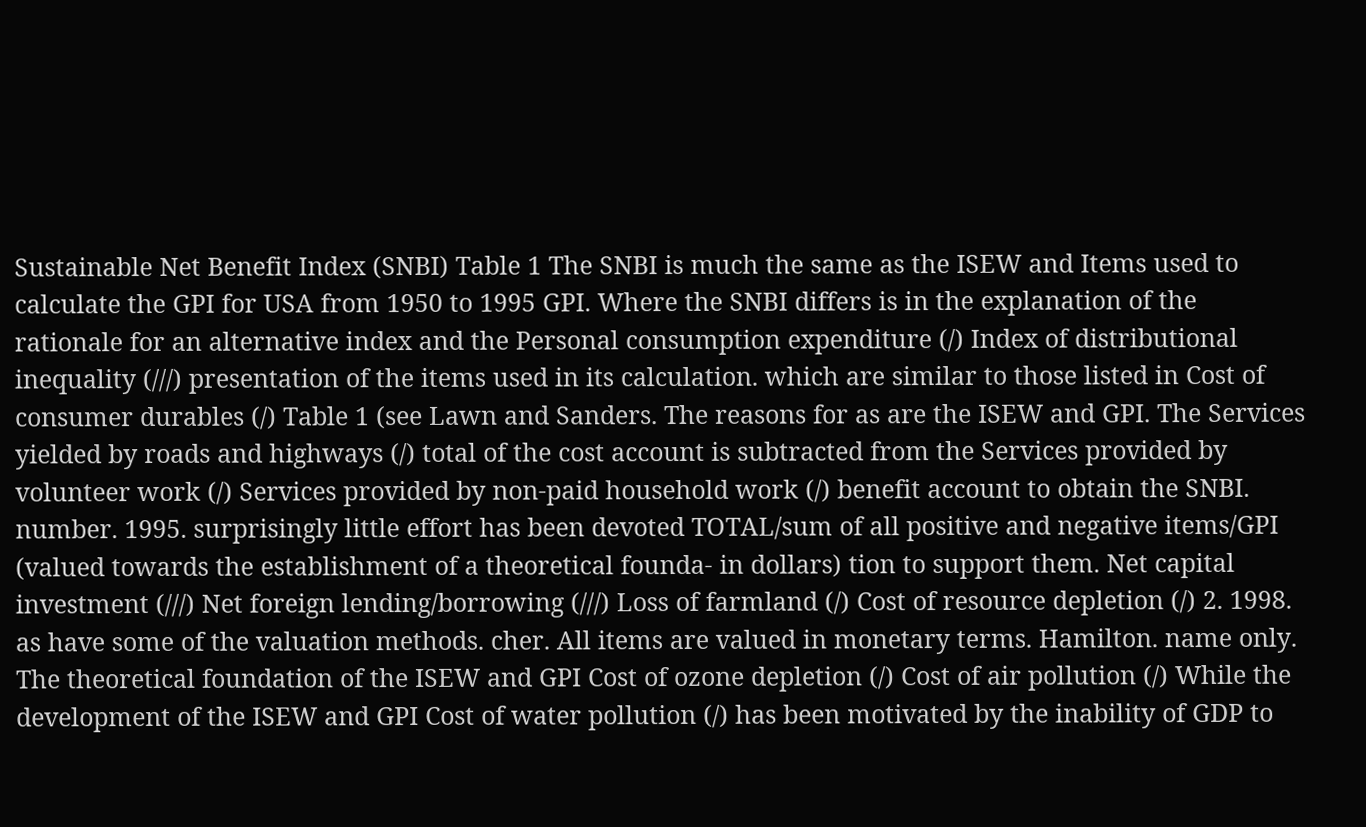Sustainable Net Benefit Index (SNBI) Table 1 The SNBI is much the same as the ISEW and Items used to calculate the GPI for USA from 1950 to 1995 GPI. Where the SNBI differs is in the explanation of the rationale for an alternative index and the Personal consumption expenditure (/) Index of distributional inequality (///) presentation of the items used in its calculation. which are similar to those listed in Cost of consumer durables (/) Table 1 (see Lawn and Sanders. The reasons for as are the ISEW and GPI. The Services yielded by roads and highways (/) total of the cost account is subtracted from the Services provided by volunteer work (/) Services provided by non-paid household work (/) benefit account to obtain the SNBI. number. 1995. surprisingly little effort has been devoted TOTAL/sum of all positive and negative items/GPI (valued towards the establishment of a theoretical founda- in dollars) tion to support them. Net capital investment (///) Net foreign lending/borrowing (///) Loss of farmland (/) Cost of resource depletion (/) 2. 1998. as have some of the valuation methods. cher. All items are valued in monetary terms. Hamilton. name only. The theoretical foundation of the ISEW and GPI Cost of ozone depletion (/) Cost of air pollution (/) While the development of the ISEW and GPI Cost of water pollution (/) has been motivated by the inability of GDP to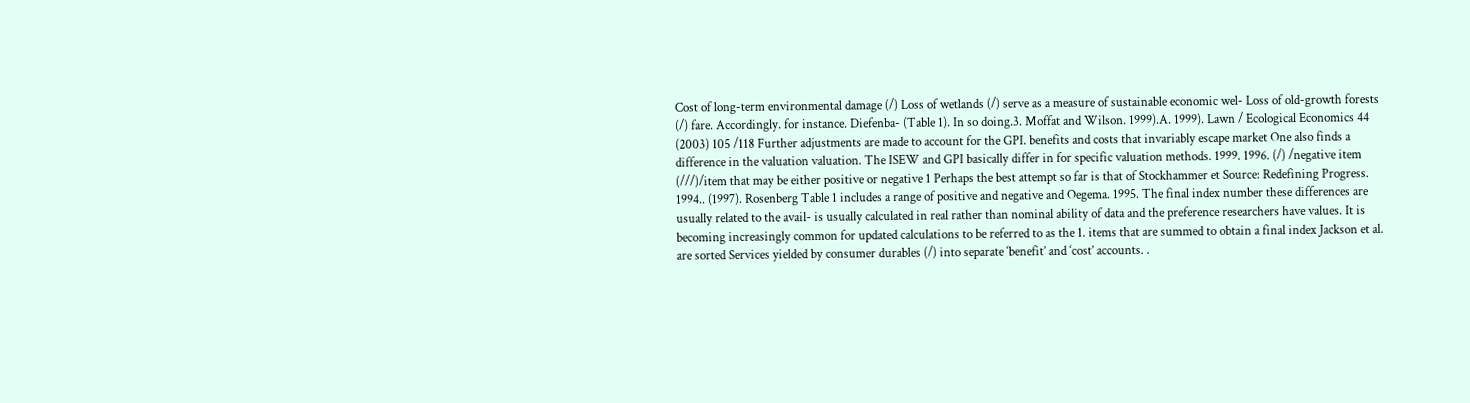Cost of long-term environmental damage (/) Loss of wetlands (/) serve as a measure of sustainable economic wel- Loss of old-growth forests (/) fare. Accordingly. for instance. Diefenba- (Table 1). In so doing.3. Moffat and Wilson. 1999).A. 1999). Lawn / Ecological Economics 44 (2003) 105 /118 Further adjustments are made to account for the GPI. benefits and costs that invariably escape market One also finds a difference in the valuation valuation. The ISEW and GPI basically differ in for specific valuation methods. 1999. 1996. (/) /negative item (///)/item that may be either positive or negative 1 Perhaps the best attempt so far is that of Stockhammer et Source: Redefining Progress. 1994.. (1997). Rosenberg Table 1 includes a range of positive and negative and Oegema. 1995. The final index number these differences are usually related to the avail- is usually calculated in real rather than nominal ability of data and the preference researchers have values. It is becoming increasingly common for updated calculations to be referred to as the 1. items that are summed to obtain a final index Jackson et al. are sorted Services yielded by consumer durables (/) into separate ‘benefit’ and ‘cost’ accounts. .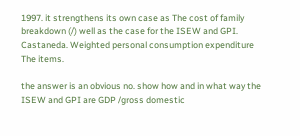1997. it strengthens its own case as The cost of family breakdown (/) well as the case for the ISEW and GPI. Castaneda. Weighted personal consumption expenditure The items.

the answer is an obvious no. show how and in what way the ISEW and GPI are GDP /gross domestic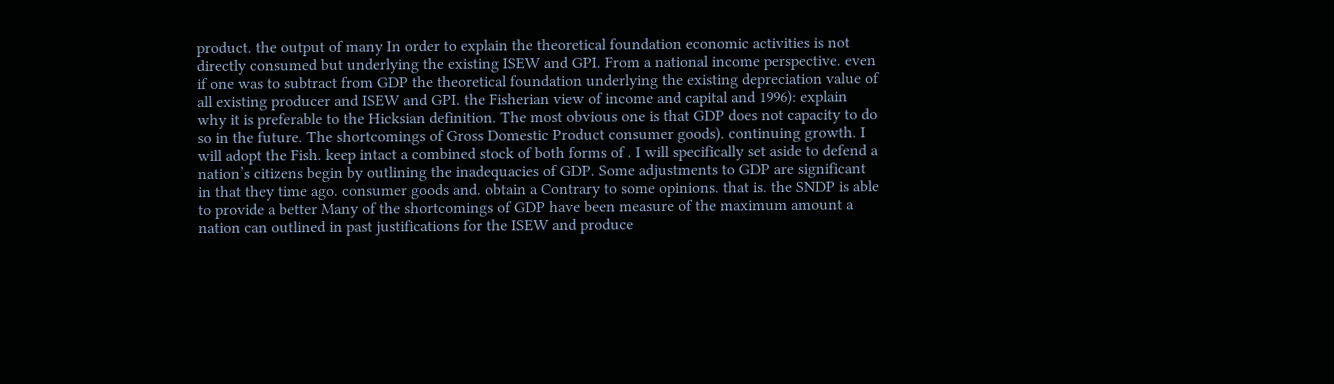product. the output of many In order to explain the theoretical foundation economic activities is not directly consumed but underlying the existing ISEW and GPI. From a national income perspective. even if one was to subtract from GDP the theoretical foundation underlying the existing depreciation value of all existing producer and ISEW and GPI. the Fisherian view of income and capital and 1996): explain why it is preferable to the Hicksian definition. The most obvious one is that GDP does not capacity to do so in the future. The shortcomings of Gross Domestic Product consumer goods). continuing growth. I will adopt the Fish. keep intact a combined stock of both forms of . I will specifically set aside to defend a nation’s citizens begin by outlining the inadequacies of GDP. Some adjustments to GDP are significant in that they time ago. consumer goods and. obtain a Contrary to some opinions. that is. the SNDP is able to provide a better Many of the shortcomings of GDP have been measure of the maximum amount a nation can outlined in past justifications for the ISEW and produce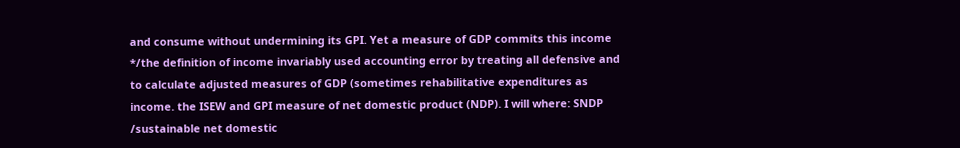and consume without undermining its GPI. Yet a measure of GDP commits this income */the definition of income invariably used accounting error by treating all defensive and to calculate adjusted measures of GDP (sometimes rehabilitative expenditures as income. the ISEW and GPI measure of net domestic product (NDP). I will where: SNDP /sustainable net domestic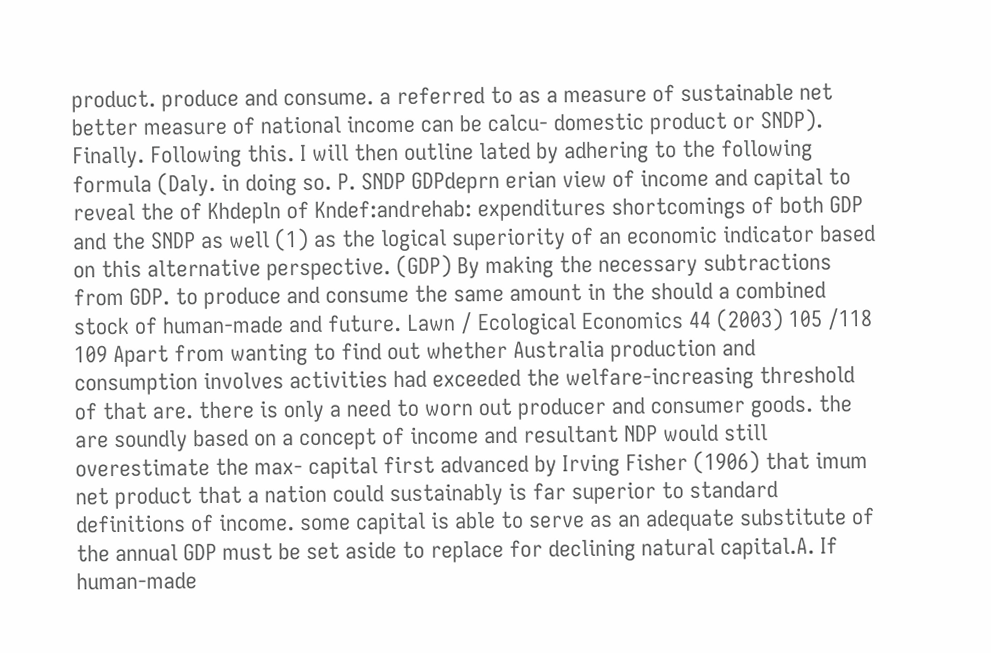product. produce and consume. a referred to as a measure of sustainable net better measure of national income can be calcu- domestic product or SNDP). Finally. Following this. I will then outline lated by adhering to the following formula (Daly. in doing so. P. SNDP GDPdeprn erian view of income and capital to reveal the of Khdepln of Kndef:andrehab: expenditures shortcomings of both GDP and the SNDP as well (1) as the logical superiority of an economic indicator based on this alternative perspective. (GDP) By making the necessary subtractions from GDP. to produce and consume the same amount in the should a combined stock of human-made and future. Lawn / Ecological Economics 44 (2003) 105 /118 109 Apart from wanting to find out whether Australia production and consumption involves activities had exceeded the welfare-increasing threshold of that are. there is only a need to worn out producer and consumer goods. the are soundly based on a concept of income and resultant NDP would still overestimate the max- capital first advanced by Irving Fisher (1906) that imum net product that a nation could sustainably is far superior to standard definitions of income. some capital is able to serve as an adequate substitute of the annual GDP must be set aside to replace for declining natural capital.A. If human-made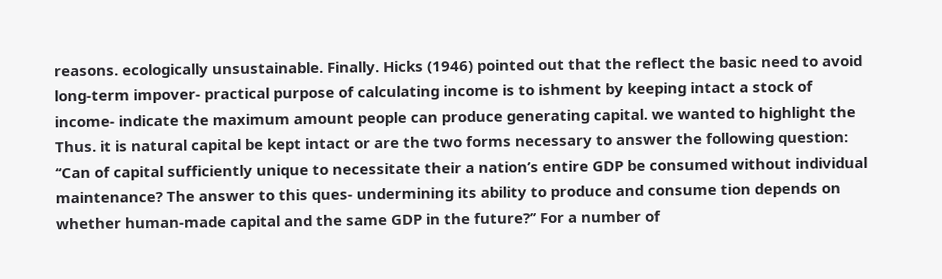reasons. ecologically unsustainable. Finally. Hicks (1946) pointed out that the reflect the basic need to avoid long-term impover- practical purpose of calculating income is to ishment by keeping intact a stock of income- indicate the maximum amount people can produce generating capital. we wanted to highlight the Thus. it is natural capital be kept intact or are the two forms necessary to answer the following question: ‘‘Can of capital sufficiently unique to necessitate their a nation’s entire GDP be consumed without individual maintenance? The answer to this ques- undermining its ability to produce and consume tion depends on whether human-made capital and the same GDP in the future?’’ For a number of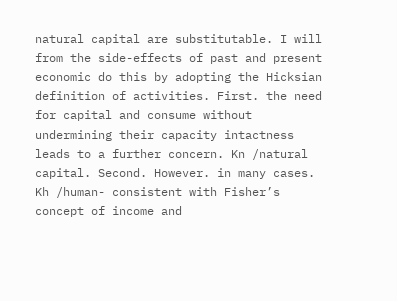natural capital are substitutable. I will from the side-effects of past and present economic do this by adopting the Hicksian definition of activities. First. the need for capital and consume without undermining their capacity intactness leads to a further concern. Kn /natural capital. Second. However. in many cases. Kh /human- consistent with Fisher’s concept of income and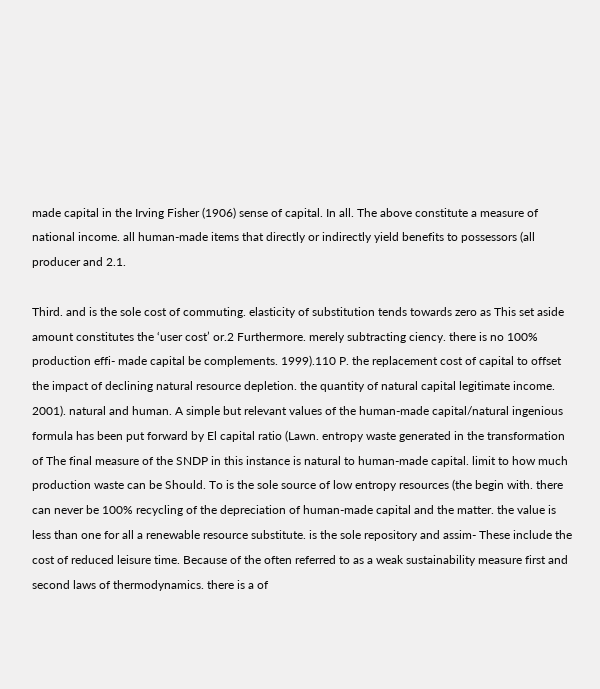made capital in the Irving Fisher (1906) sense of capital. In all. The above constitute a measure of national income. all human-made items that directly or indirectly yield benefits to possessors (all producer and 2.1.

Third. and is the sole cost of commuting. elasticity of substitution tends towards zero as This set aside amount constitutes the ‘user cost’ or.2 Furthermore. merely subtracting ciency. there is no 100% production effi- made capital be complements. 1999).110 P. the replacement cost of capital to offset the impact of declining natural resource depletion. the quantity of natural capital legitimate income. 2001). natural and human. A simple but relevant values of the human-made capital/natural ingenious formula has been put forward by El capital ratio (Lawn. entropy waste generated in the transformation of The final measure of the SNDP in this instance is natural to human-made capital. limit to how much production waste can be Should. To is the sole source of low entropy resources (the begin with. there can never be 100% recycling of the depreciation of human-made capital and the matter. the value is less than one for all a renewable resource substitute. is the sole repository and assim- These include the cost of reduced leisure time. Because of the often referred to as a weak sustainability measure first and second laws of thermodynamics. there is a of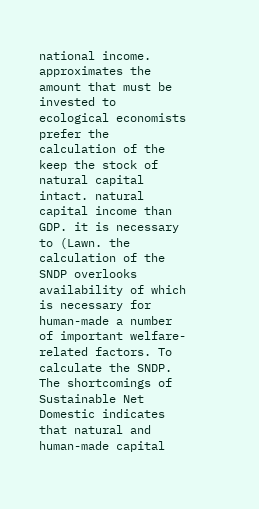national income. approximates the amount that must be invested to ecological economists prefer the calculation of the keep the stock of natural capital intact. natural capital income than GDP. it is necessary to (Lawn. the calculation of the SNDP overlooks availability of which is necessary for human-made a number of important welfare-related factors. To calculate the SNDP. The shortcomings of Sustainable Net Domestic indicates that natural and human-made capital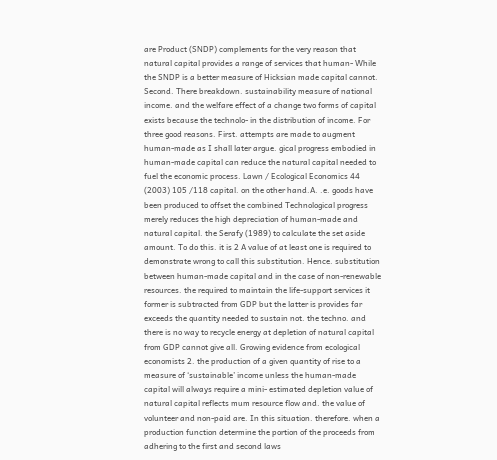are Product (SNDP) complements for the very reason that natural capital provides a range of services that human- While the SNDP is a better measure of Hicksian made capital cannot. Second. There breakdown. sustainability measure of national income. and the welfare effect of a change two forms of capital exists because the technolo- in the distribution of income. For three good reasons. First. attempts are made to augment human-made as I shall later argue. gical progress embodied in human-made capital can reduce the natural capital needed to fuel the economic process. Lawn / Ecological Economics 44 (2003) 105 /118 capital. on the other hand.A. .e. goods have been produced to offset the combined Technological progress merely reduces the high depreciation of human-made and natural capital. the Serafy (1989) to calculate the set aside amount. To do this. it is 2 A value of at least one is required to demonstrate wrong to call this substitution. Hence. substitution between human-made capital and in the case of non-renewable resources. the required to maintain the life-support services it former is subtracted from GDP but the latter is provides far exceeds the quantity needed to sustain not. the techno. and there is no way to recycle energy at depletion of natural capital from GDP cannot give all. Growing evidence from ecological economists 2. the production of a given quantity of rise to a measure of ‘sustainable’ income unless the human-made capital will always require a mini- estimated depletion value of natural capital reflects mum resource flow and. the value of volunteer and non-paid are. In this situation. therefore. when a production function determine the portion of the proceeds from adhering to the first and second laws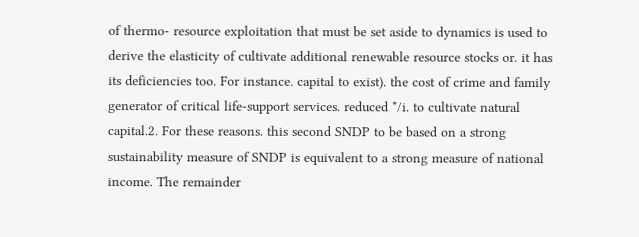of thermo- resource exploitation that must be set aside to dynamics is used to derive the elasticity of cultivate additional renewable resource stocks or. it has its deficiencies too. For instance. capital to exist). the cost of crime and family generator of critical life-support services. reduced */i. to cultivate natural capital.2. For these reasons. this second SNDP to be based on a strong sustainability measure of SNDP is equivalent to a strong measure of national income. The remainder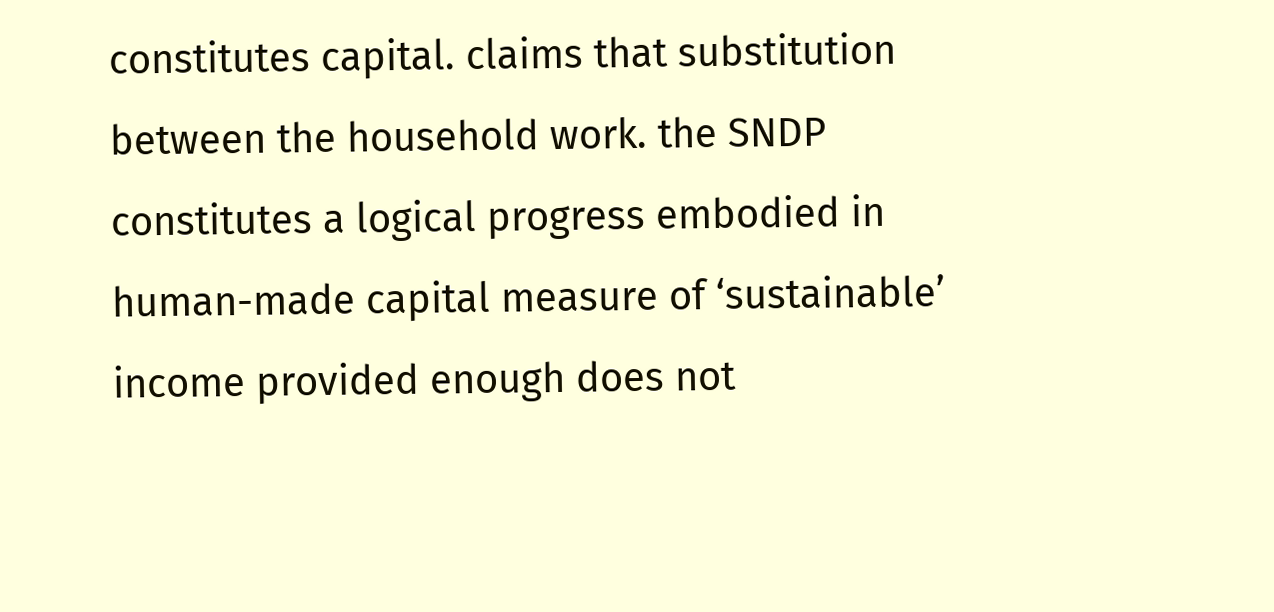constitutes capital. claims that substitution between the household work. the SNDP constitutes a logical progress embodied in human-made capital measure of ‘sustainable’ income provided enough does not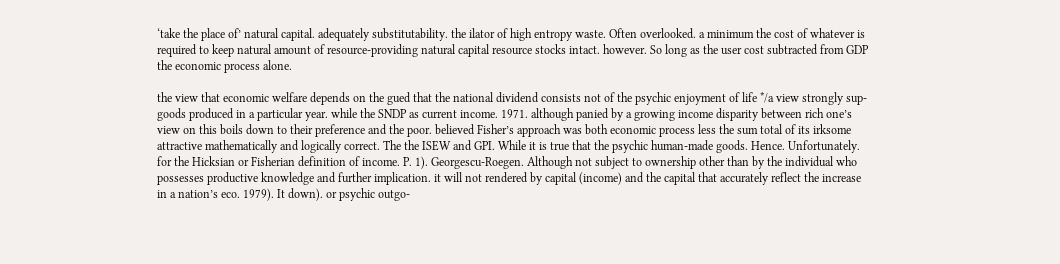‘take the place of’ natural capital. adequately substitutability. the ilator of high entropy waste. Often overlooked. a minimum the cost of whatever is required to keep natural amount of resource-providing natural capital resource stocks intact. however. So long as the user cost subtracted from GDP the economic process alone.

the view that economic welfare depends on the gued that the national dividend consists not of the psychic enjoyment of life */a view strongly sup- goods produced in a particular year. while the SNDP as current income. 1971. although panied by a growing income disparity between rich one’s view on this boils down to their preference and the poor. believed Fisher’s approach was both economic process less the sum total of its irksome attractive mathematically and logically correct. The the ISEW and GPI. While it is true that the psychic human-made goods. Hence. Unfortunately. for the Hicksian or Fisherian definition of income. P. 1). Georgescu-Roegen. Although not subject to ownership other than by the individual who possesses productive knowledge and further implication. it will not rendered by capital (income) and the capital that accurately reflect the increase in a nation’s eco. 1979). It down). or psychic outgo-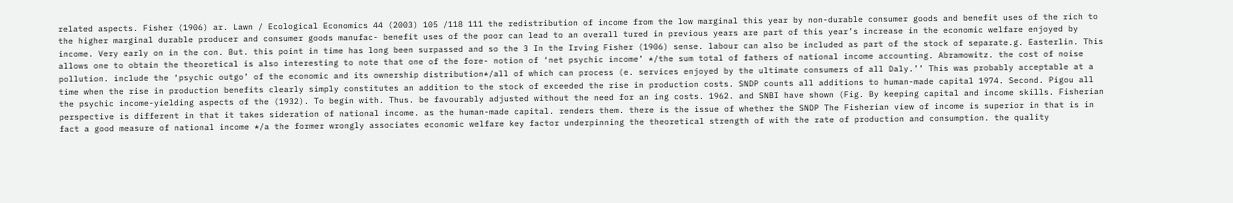related aspects. Fisher (1906) ar. Lawn / Ecological Economics 44 (2003) 105 /118 111 the redistribution of income from the low marginal this year by non-durable consumer goods and benefit uses of the rich to the higher marginal durable producer and consumer goods manufac- benefit uses of the poor can lead to an overall tured in previous years are part of this year’s increase in the economic welfare enjoyed by income. Very early on in the con. But. this point in time has long been surpassed and so the 3 In the Irving Fisher (1906) sense. labour can also be included as part of the stock of separate.g. Easterlin. This allows one to obtain the theoretical is also interesting to note that one of the fore- notion of ‘net psychic income’ */the sum total of fathers of national income accounting. Abramowitz. the cost of noise pollution. include the ‘psychic outgo’ of the economic and its ownership distribution*/all of which can process (e. services enjoyed by the ultimate consumers of all Daly.’’ This was probably acceptable at a time when the rise in production benefits clearly simply constitutes an addition to the stock of exceeded the rise in production costs. SNDP counts all additions to human-made capital 1974. Second. Pigou all the psychic income-yielding aspects of the (1932). To begin with. Thus. be favourably adjusted without the need for an ing costs. 1962. and SNBI have shown (Fig. By keeping capital and income skills. Fisherian perspective is different in that it takes sideration of national income. as the human-made capital. renders them. there is the issue of whether the SNDP The Fisherian view of income is superior in that is in fact a good measure of national income */a the former wrongly associates economic welfare key factor underpinning the theoretical strength of with the rate of production and consumption. the quality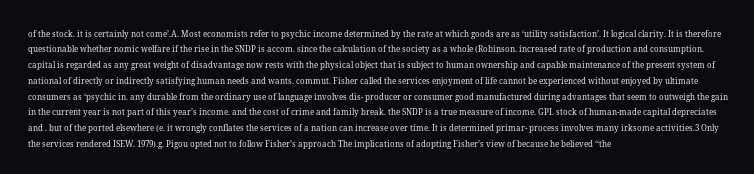of the stock. it is certainly not come’.A. Most economists refer to psychic income determined by the rate at which goods are as ‘utility satisfaction’. It logical clarity. It is therefore questionable whether nomic welfare if the rise in the SNDP is accom. since the calculation of the society as a whole (Robinson. increased rate of production and consumption. capital is regarded as any great weight of disadvantage now rests with the physical object that is subject to human ownership and capable maintenance of the present system of national of directly or indirectly satisfying human needs and wants. commut. Fisher called the services enjoyment of life cannot be experienced without enjoyed by ultimate consumers as ‘psychic in. any durable from the ordinary use of language involves dis- producer or consumer good manufactured during advantages that seem to outweigh the gain in the current year is not part of this year’s income. and the cost of crime and family break. the SNDP is a true measure of income. GPI. stock of human-made capital depreciates and . but of the ported elsewhere (e. it wrongly conflates the services of a nation can increase over time. It is determined primar- process involves many irksome activities.3 Only the services rendered ISEW. 1979).g. Pigou opted not to follow Fisher’s approach The implications of adopting Fisher’s view of because he believed ‘‘the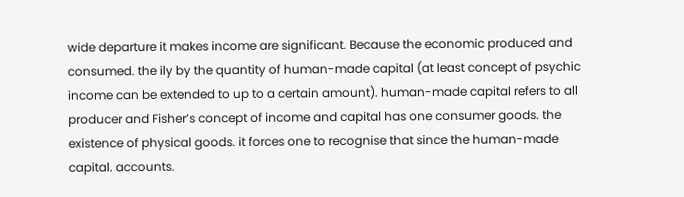wide departure it makes income are significant. Because the economic produced and consumed. the ily by the quantity of human-made capital (at least concept of psychic income can be extended to up to a certain amount). human-made capital refers to all producer and Fisher’s concept of income and capital has one consumer goods. the existence of physical goods. it forces one to recognise that since the human-made capital. accounts.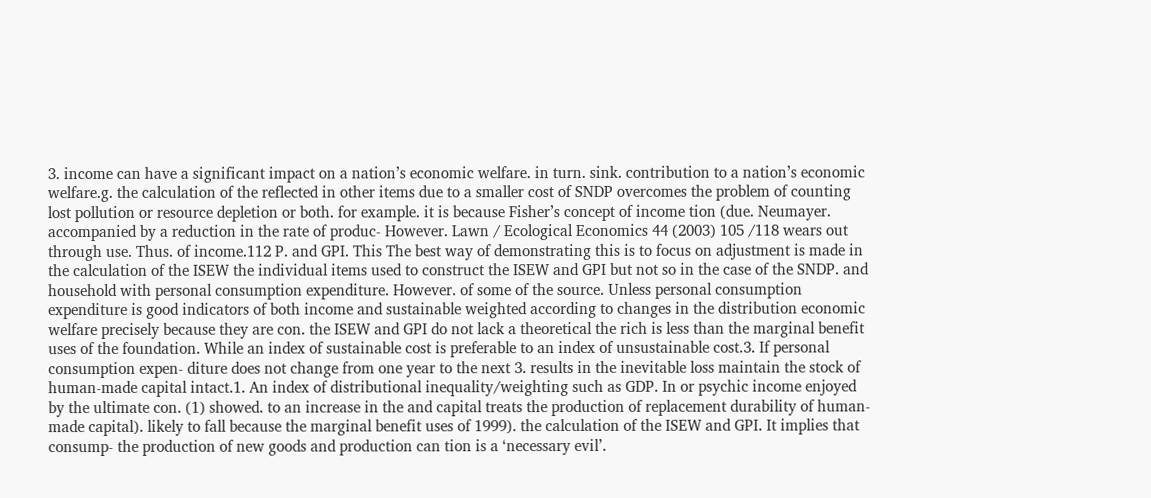3. income can have a significant impact on a nation’s economic welfare. in turn. sink. contribution to a nation’s economic welfare.g. the calculation of the reflected in other items due to a smaller cost of SNDP overcomes the problem of counting lost pollution or resource depletion or both. for example. it is because Fisher’s concept of income tion (due. Neumayer. accompanied by a reduction in the rate of produc- However. Lawn / Ecological Economics 44 (2003) 105 /118 wears out through use. Thus. of income.112 P. and GPI. This The best way of demonstrating this is to focus on adjustment is made in the calculation of the ISEW the individual items used to construct the ISEW and GPI but not so in the case of the SNDP. and household with personal consumption expenditure. However. of some of the source. Unless personal consumption expenditure is good indicators of both income and sustainable weighted according to changes in the distribution economic welfare precisely because they are con. the ISEW and GPI do not lack a theoretical the rich is less than the marginal benefit uses of the foundation. While an index of sustainable cost is preferable to an index of unsustainable cost.3. If personal consumption expen- diture does not change from one year to the next 3. results in the inevitable loss maintain the stock of human-made capital intact.1. An index of distributional inequality/weighting such as GDP. In or psychic income enjoyed by the ultimate con. (1) showed. to an increase in the and capital treats the production of replacement durability of human-made capital). likely to fall because the marginal benefit uses of 1999). the calculation of the ISEW and GPI. It implies that consump- the production of new goods and production can tion is a ‘necessary evil’.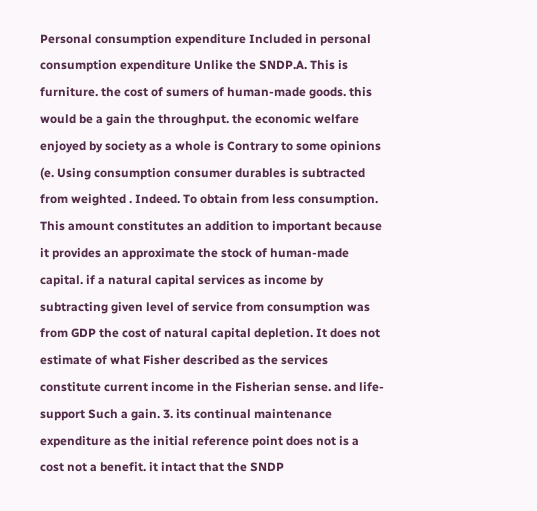Personal consumption expenditure Included in personal consumption expenditure Unlike the SNDP.A. This is furniture. the cost of sumers of human-made goods. this would be a gain the throughput. the economic welfare enjoyed by society as a whole is Contrary to some opinions (e. Using consumption consumer durables is subtracted from weighted . Indeed. To obtain from less consumption. This amount constitutes an addition to important because it provides an approximate the stock of human-made capital. if a natural capital services as income by subtracting given level of service from consumption was from GDP the cost of natural capital depletion. It does not estimate of what Fisher described as the services constitute current income in the Fisherian sense. and life-support Such a gain. 3. its continual maintenance expenditure as the initial reference point does not is a cost not a benefit. it intact that the SNDP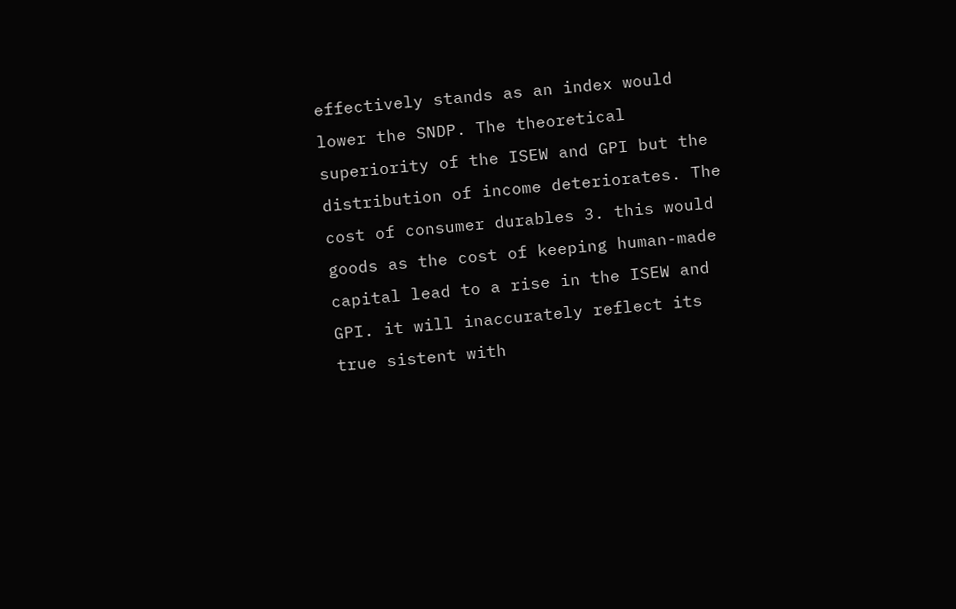effectively stands as an index would lower the SNDP. The theoretical superiority of the ISEW and GPI but the distribution of income deteriorates. The cost of consumer durables 3. this would goods as the cost of keeping human-made capital lead to a rise in the ISEW and GPI. it will inaccurately reflect its true sistent with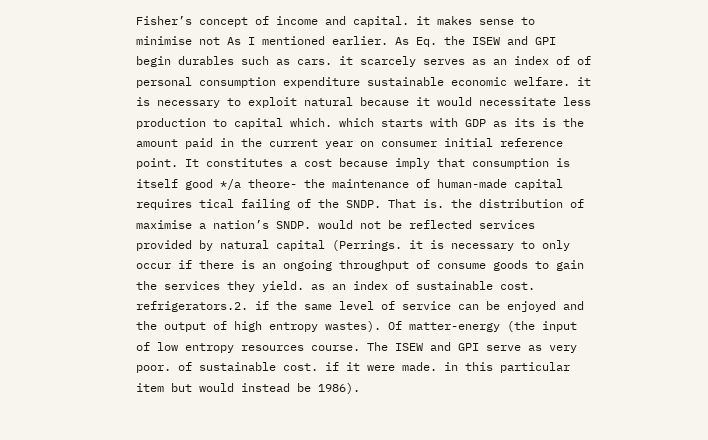Fisher’s concept of income and capital. it makes sense to minimise not As I mentioned earlier. As Eq. the ISEW and GPI begin durables such as cars. it scarcely serves as an index of of personal consumption expenditure sustainable economic welfare. it is necessary to exploit natural because it would necessitate less production to capital which. which starts with GDP as its is the amount paid in the current year on consumer initial reference point. It constitutes a cost because imply that consumption is itself good */a theore- the maintenance of human-made capital requires tical failing of the SNDP. That is. the distribution of maximise a nation’s SNDP. would not be reflected services provided by natural capital (Perrings. it is necessary to only occur if there is an ongoing throughput of consume goods to gain the services they yield. as an index of sustainable cost. refrigerators.2. if the same level of service can be enjoyed and the output of high entropy wastes). Of matter-energy (the input of low entropy resources course. The ISEW and GPI serve as very poor. of sustainable cost. if it were made. in this particular item but would instead be 1986).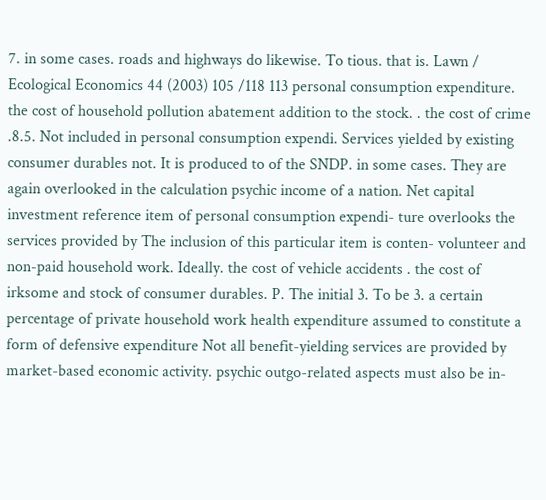7. in some cases. roads and highways do likewise. To tious. that is. Lawn / Ecological Economics 44 (2003) 105 /118 113 personal consumption expenditure. the cost of household pollution abatement addition to the stock. . the cost of crime .8.5. Not included in personal consumption expendi. Services yielded by existing consumer durables not. It is produced to of the SNDP. in some cases. They are again overlooked in the calculation psychic income of a nation. Net capital investment reference item of personal consumption expendi- ture overlooks the services provided by The inclusion of this particular item is conten- volunteer and non-paid household work. Ideally. the cost of vehicle accidents . the cost of irksome and stock of consumer durables. P. The initial 3. To be 3. a certain percentage of private household work health expenditure assumed to constitute a form of defensive expenditure Not all benefit-yielding services are provided by market-based economic activity. psychic outgo-related aspects must also be in-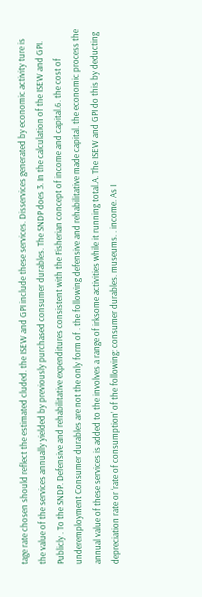tage rate chosen should reflect the estimated cluded. the ISEW and GPI include these services. Disservices generated by economic activity ture is the value of the services annually yielded by previously purchased consumer durables. The SNDP does 3. In the calculation of the ISEW and GPI. Publicly . To the SNDP. Defensive and rehabilitative expenditures consistent with the Fisherian concept of income and capital.6. the cost of underemployment Consumer durables are not the only form of . the following defensive and rehabilitative made capital. the economic process the annual value of these services is added to the involves a range of irksome activities while it running total.A. The ISEW and GPI do this by deducting depreciation rate or ‘rate of consumption’ of the following: consumer durables. museums. . income. As I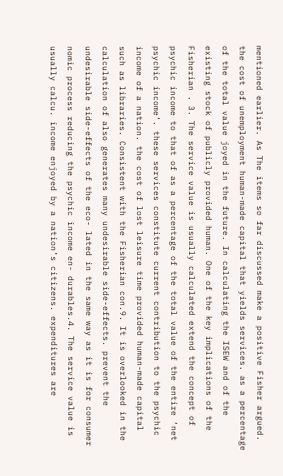mentioned earlier. As The items so far discussed make a positive Fisher argued. the cost of unemployment human-made capital that yields services. as a percentage of the total value joyed in the future. In calculating the ISEW and of the existing stock of publicly provided human. One of the key implications of the Fisherian . 3. The service value is usually calculated extend the concept of psychic income to that of as a percentage of the total value of the entire ‘net psychic income’. these services constitute current contribution to the psychic income of a nation. the cost of lost leisure time provided human-made capital such as libraries. Consistent with the Fisherian con.9. It is overlooked in the calculation of also generates many undesirable side-effects. prevent the undesirable side-effects of the eco- lated in the same way as it is for consumer nomic process reducing the psychic income en- durables.4. The service value is usually calcu. income enjoyed by a nation’s citizens. expenditures are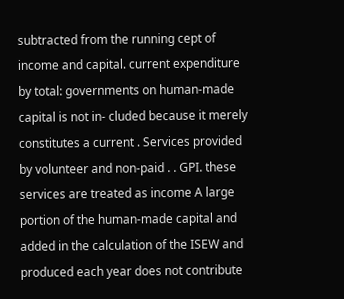subtracted from the running cept of income and capital. current expenditure by total: governments on human-made capital is not in- cluded because it merely constitutes a current . Services provided by volunteer and non-paid . . GPI. these services are treated as income A large portion of the human-made capital and added in the calculation of the ISEW and produced each year does not contribute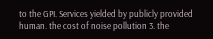to the GPI. Services yielded by publicly provided human. the cost of noise pollution 3. the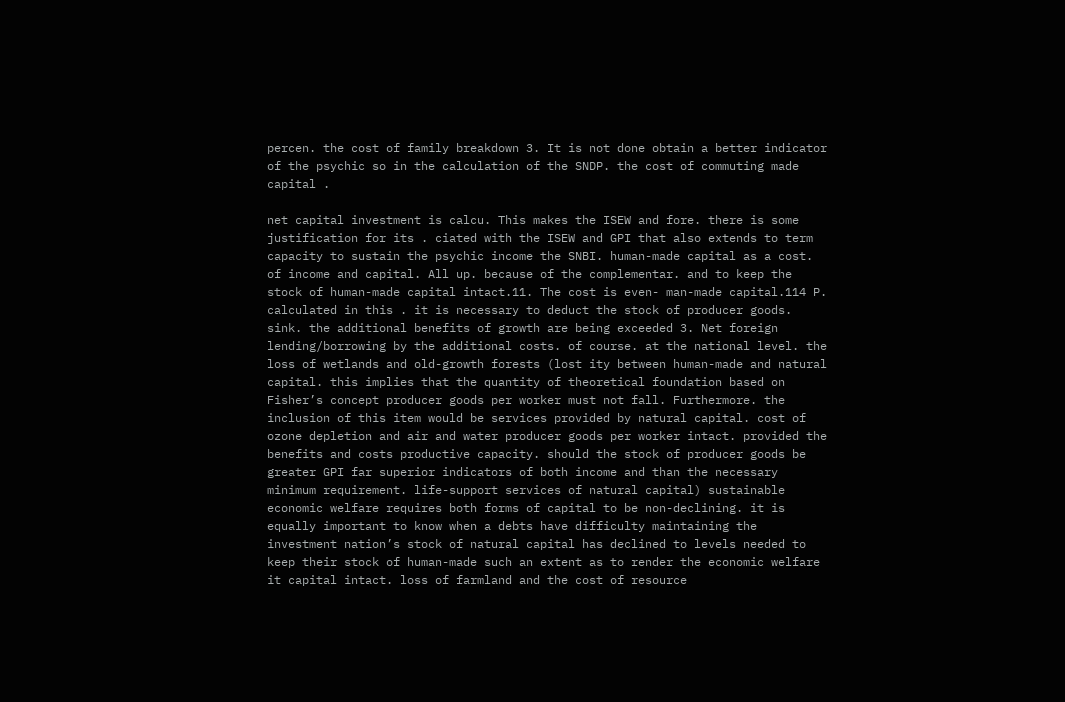percen. the cost of family breakdown 3. It is not done obtain a better indicator of the psychic so in the calculation of the SNDP. the cost of commuting made capital .

net capital investment is calcu. This makes the ISEW and fore. there is some justification for its . ciated with the ISEW and GPI that also extends to term capacity to sustain the psychic income the SNBI. human-made capital as a cost. of income and capital. All up. because of the complementar. and to keep the stock of human-made capital intact.11. The cost is even- man-made capital.114 P. calculated in this . it is necessary to deduct the stock of producer goods. sink. the additional benefits of growth are being exceeded 3. Net foreign lending/borrowing by the additional costs. of course. at the national level. the loss of wetlands and old-growth forests (lost ity between human-made and natural capital. this implies that the quantity of theoretical foundation based on Fisher’s concept producer goods per worker must not fall. Furthermore. the inclusion of this item would be services provided by natural capital. cost of ozone depletion and air and water producer goods per worker intact. provided the benefits and costs productive capacity. should the stock of producer goods be greater GPI far superior indicators of both income and than the necessary minimum requirement. life-support services of natural capital) sustainable economic welfare requires both forms of capital to be non-declining. it is equally important to know when a debts have difficulty maintaining the investment nation’s stock of natural capital has declined to levels needed to keep their stock of human-made such an extent as to render the economic welfare it capital intact. loss of farmland and the cost of resource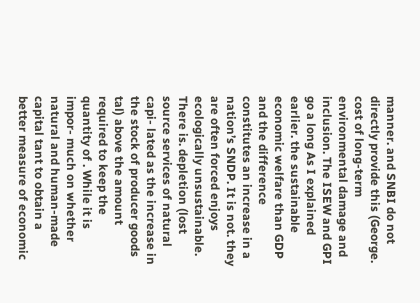manner. and SNBI do not directly provide this (George. cost of long-term environmental damage and inclusion. The ISEW and GPI go a long As I explained earlier. the sustainable economic welfare than GDP and the difference constitutes an increase in a nation’s SNDP. It is not. they are often forced enjoys ecologically unsustainable. There is. depletion (lost source services of natural capi- lated as the increase in the stock of producer goods tal) above the amount required to keep the quantity of . While it is impor- much on whether natural and human-made capital tant to obtain a better measure of economic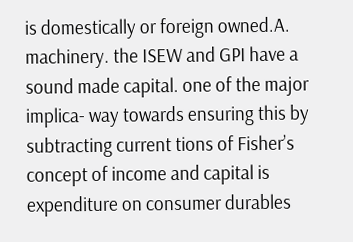is domestically or foreign owned.A. machinery. the ISEW and GPI have a sound made capital. one of the major implica- way towards ensuring this by subtracting current tions of Fisher’s concept of income and capital is expenditure on consumer durables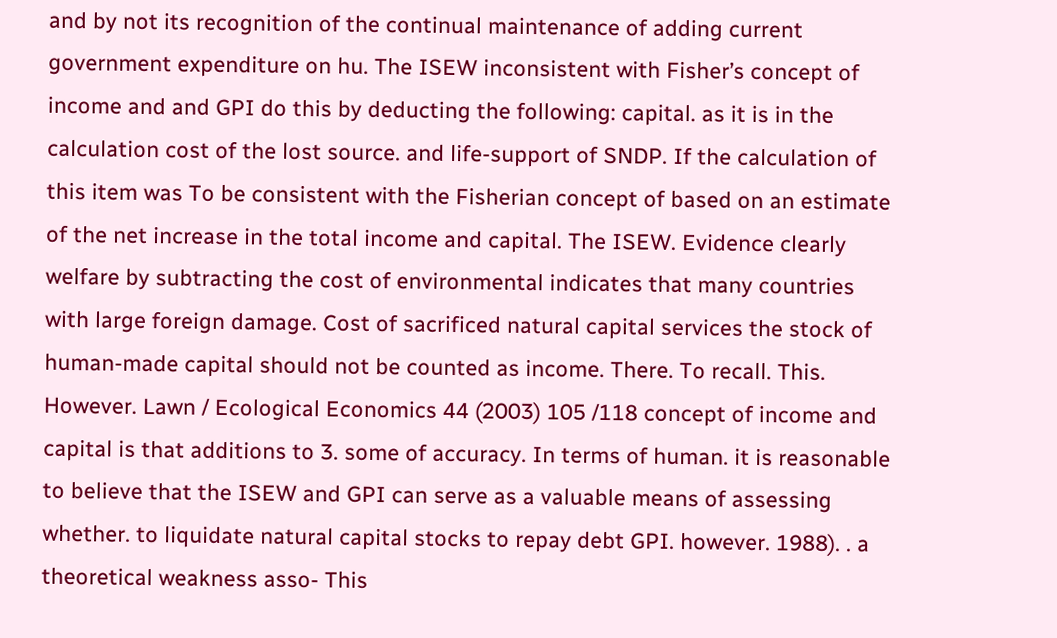and by not its recognition of the continual maintenance of adding current government expenditure on hu. The ISEW inconsistent with Fisher’s concept of income and and GPI do this by deducting the following: capital. as it is in the calculation cost of the lost source. and life-support of SNDP. If the calculation of this item was To be consistent with the Fisherian concept of based on an estimate of the net increase in the total income and capital. The ISEW. Evidence clearly welfare by subtracting the cost of environmental indicates that many countries with large foreign damage. Cost of sacrificed natural capital services the stock of human-made capital should not be counted as income. There. To recall. This. However. Lawn / Ecological Economics 44 (2003) 105 /118 concept of income and capital is that additions to 3. some of accuracy. In terms of human. it is reasonable to believe that the ISEW and GPI can serve as a valuable means of assessing whether. to liquidate natural capital stocks to repay debt GPI. however. 1988). . a theoretical weakness asso- This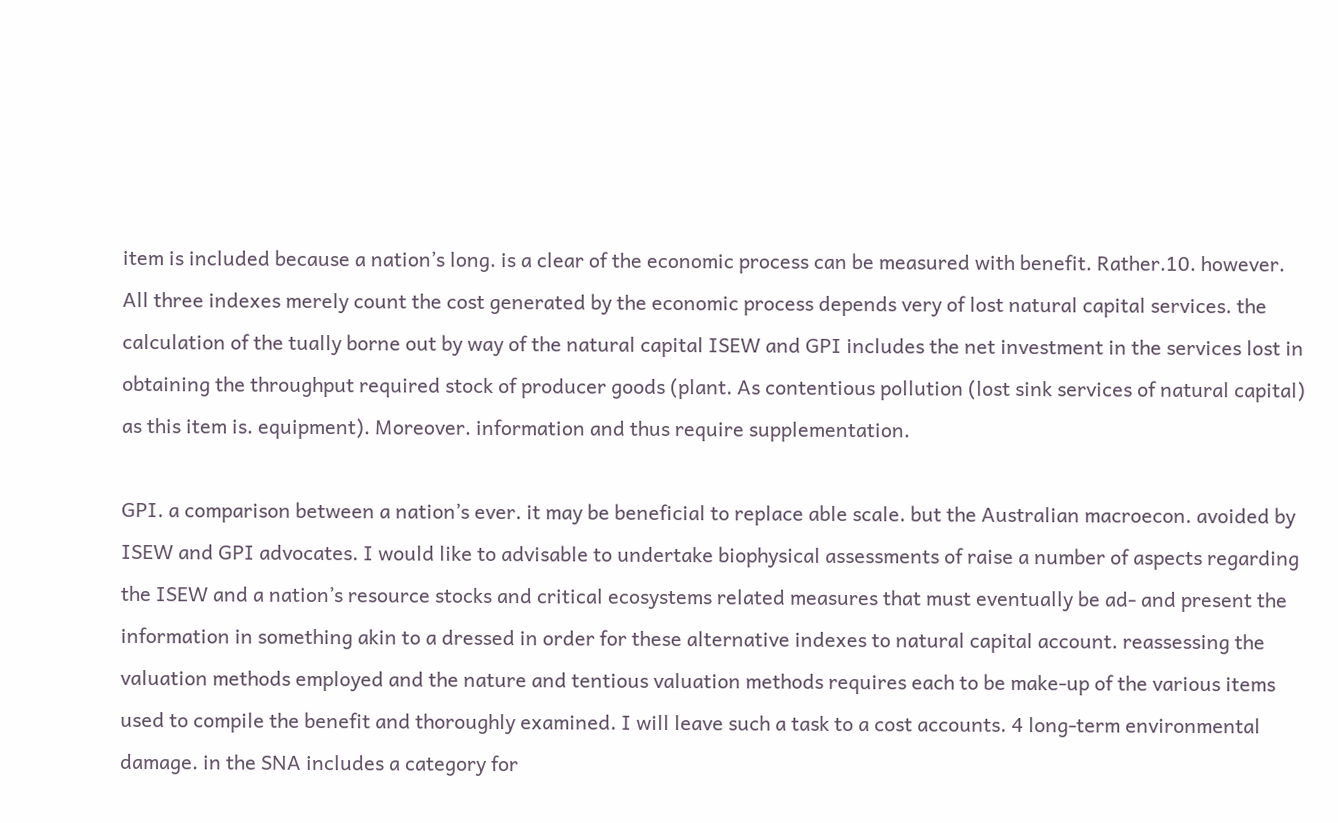item is included because a nation’s long. is a clear of the economic process can be measured with benefit. Rather.10. however. All three indexes merely count the cost generated by the economic process depends very of lost natural capital services. the calculation of the tually borne out by way of the natural capital ISEW and GPI includes the net investment in the services lost in obtaining the throughput required stock of producer goods (plant. As contentious pollution (lost sink services of natural capital) as this item is. equipment). Moreover. information and thus require supplementation.

GPI. a comparison between a nation’s ever. it may be beneficial to replace able scale. but the Australian macroecon. avoided by ISEW and GPI advocates. I would like to advisable to undertake biophysical assessments of raise a number of aspects regarding the ISEW and a nation’s resource stocks and critical ecosystems related measures that must eventually be ad- and present the information in something akin to a dressed in order for these alternative indexes to natural capital account. reassessing the valuation methods employed and the nature and tentious valuation methods requires each to be make-up of the various items used to compile the benefit and thoroughly examined. I will leave such a task to a cost accounts. 4 long-term environmental damage. in the SNA includes a category for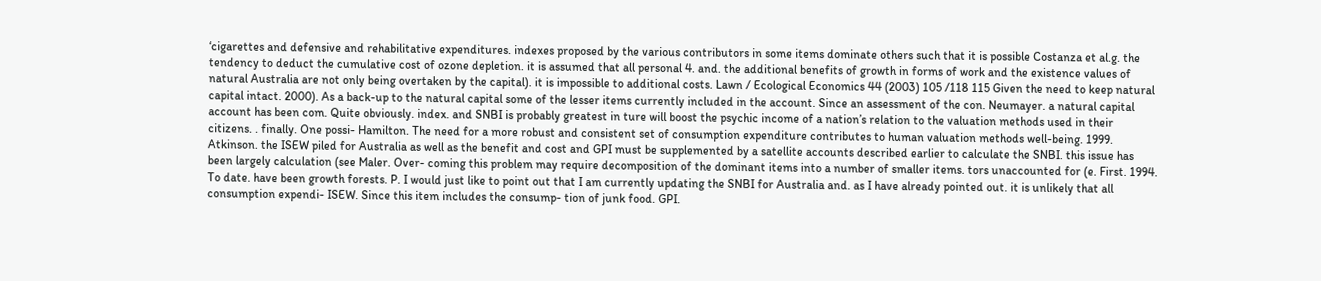‘cigarettes and defensive and rehabilitative expenditures. indexes proposed by the various contributors in some items dominate others such that it is possible Costanza et al.g. the tendency to deduct the cumulative cost of ozone depletion. it is assumed that all personal 4. and. the additional benefits of growth in forms of work and the existence values of natural Australia are not only being overtaken by the capital). it is impossible to additional costs. Lawn / Ecological Economics 44 (2003) 105 /118 115 Given the need to keep natural capital intact. 2000). As a back-up to the natural capital some of the lesser items currently included in the account. Since an assessment of the con. Neumayer. a natural capital account has been com. Quite obviously. index. and SNBI is probably greatest in ture will boost the psychic income of a nation’s relation to the valuation methods used in their citizens. . finally. One possi- Hamilton. The need for a more robust and consistent set of consumption expenditure contributes to human valuation methods well-being. 1999. Atkinson. the ISEW piled for Australia as well as the benefit and cost and GPI must be supplemented by a satellite accounts described earlier to calculate the SNBI. this issue has been largely calculation (see Maler. Over- coming this problem may require decomposition of the dominant items into a number of smaller items. tors unaccounted for (e. First. 1994. To date. have been growth forests. P. I would just like to point out that I am currently updating the SNBI for Australia and. as I have already pointed out. it is unlikely that all consumption expendi- ISEW. Since this item includes the consump- tion of junk food. GPI.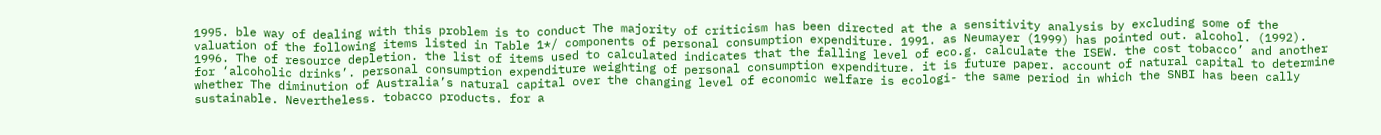1995. ble way of dealing with this problem is to conduct The majority of criticism has been directed at the a sensitivity analysis by excluding some of the valuation of the following items listed in Table 1*/ components of personal consumption expenditure. 1991. as Neumayer (1999) has pointed out. alcohol. (1992). 1996. The of resource depletion. the list of items used to calculated indicates that the falling level of eco.g. calculate the ISEW. the cost tobacco’ and another for ‘alcoholic drinks’. personal consumption expenditure weighting of personal consumption expenditure. it is future paper. account of natural capital to determine whether The diminution of Australia’s natural capital over the changing level of economic welfare is ecologi- the same period in which the SNBI has been cally sustainable. Nevertheless. tobacco products. for a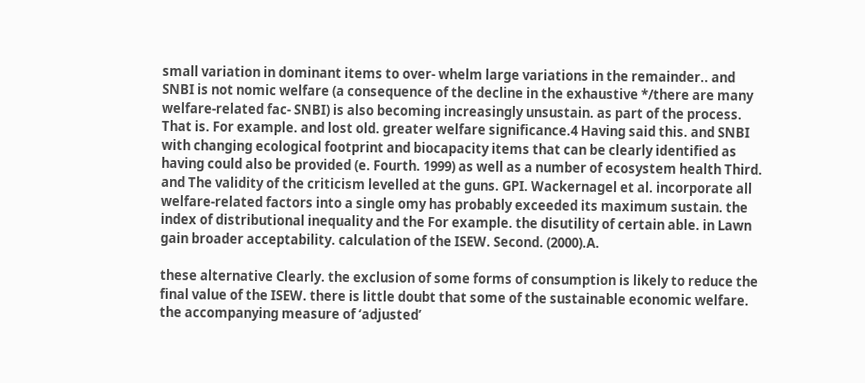small variation in dominant items to over- whelm large variations in the remainder.. and SNBI is not nomic welfare (a consequence of the decline in the exhaustive */there are many welfare-related fac- SNBI) is also becoming increasingly unsustain. as part of the process. That is. For example. and lost old. greater welfare significance.4 Having said this. and SNBI with changing ecological footprint and biocapacity items that can be clearly identified as having could also be provided (e. Fourth. 1999) as well as a number of ecosystem health Third. and The validity of the criticism levelled at the guns. GPI. Wackernagel et al. incorporate all welfare-related factors into a single omy has probably exceeded its maximum sustain. the index of distributional inequality and the For example. the disutility of certain able. in Lawn gain broader acceptability. calculation of the ISEW. Second. (2000).A.

these alternative Clearly. the exclusion of some forms of consumption is likely to reduce the final value of the ISEW. there is little doubt that some of the sustainable economic welfare. the accompanying measure of ‘adjusted’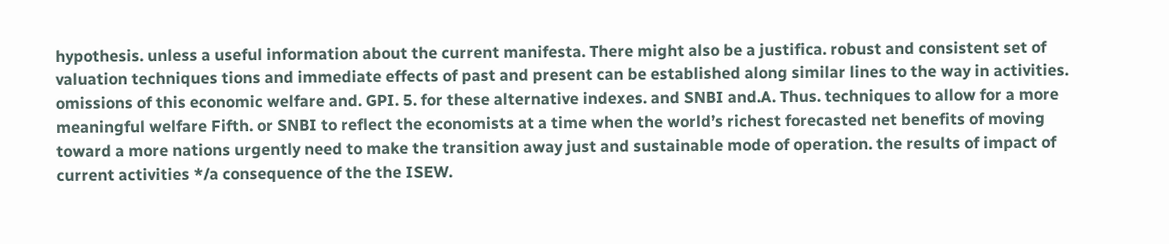hypothesis. unless a useful information about the current manifesta. There might also be a justifica. robust and consistent set of valuation techniques tions and immediate effects of past and present can be established along similar lines to the way in activities. omissions of this economic welfare and. GPI. 5. for these alternative indexes. and SNBI and.A. Thus. techniques to allow for a more meaningful welfare Fifth. or SNBI to reflect the economists at a time when the world’s richest forecasted net benefits of moving toward a more nations urgently need to make the transition away just and sustainable mode of operation. the results of impact of current activities */a consequence of the the ISEW.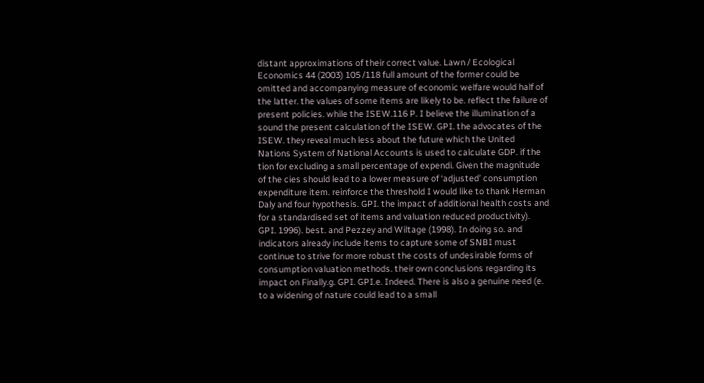distant approximations of their correct value. Lawn / Ecological Economics 44 (2003) 105 /118 full amount of the former could be omitted and accompanying measure of economic welfare would half of the latter. the values of some items are likely to be. reflect the failure of present policies. while the ISEW.116 P. I believe the illumination of a sound the present calculation of the ISEW. GPI. the advocates of the ISEW. they reveal much less about the future which the United Nations System of National Accounts is used to calculate GDP. if the tion for excluding a small percentage of expendi. Given the magnitude of the cies should lead to a lower measure of ‘adjusted’ consumption expenditure item. reinforce the threshold I would like to thank Herman Daly and four hypothesis. GPI. the impact of additional health costs and for a standardised set of items and valuation reduced productivity). GPI. 1996). best. and Pezzey and Wiltage (1998). In doing so. and indicators already include items to capture some of SNBI must continue to strive for more robust the costs of undesirable forms of consumption valuation methods. their own conclusions regarding its impact on Finally.g. GPI. GPI.e. Indeed. There is also a genuine need (e. to a widening of nature could lead to a small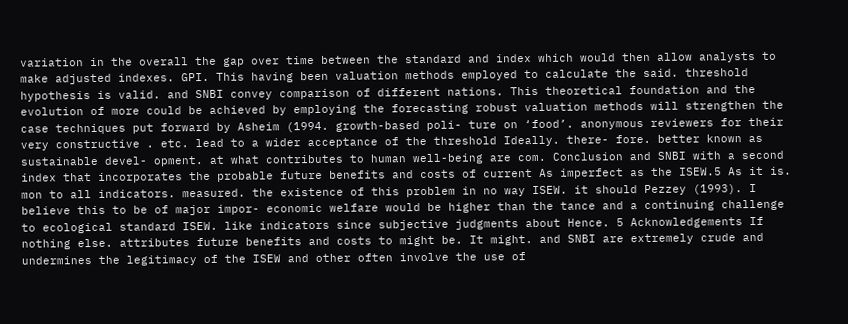variation in the overall the gap over time between the standard and index which would then allow analysts to make adjusted indexes. GPI. This having been valuation methods employed to calculate the said. threshold hypothesis is valid. and SNBI convey comparison of different nations. This theoretical foundation and the evolution of more could be achieved by employing the forecasting robust valuation methods will strengthen the case techniques put forward by Asheim (1994. growth-based poli- ture on ‘food’. anonymous reviewers for their very constructive . etc. lead to a wider acceptance of the threshold Ideally. there- fore. better known as sustainable devel- opment. at what contributes to human well-being are com. Conclusion and SNBI with a second index that incorporates the probable future benefits and costs of current As imperfect as the ISEW.5 As it is. mon to all indicators. measured. the existence of this problem in no way ISEW. it should Pezzey (1993). I believe this to be of major impor- economic welfare would be higher than the tance and a continuing challenge to ecological standard ISEW. like indicators since subjective judgments about Hence. 5 Acknowledgements If nothing else. attributes future benefits and costs to might be. It might. and SNBI are extremely crude and undermines the legitimacy of the ISEW and other often involve the use of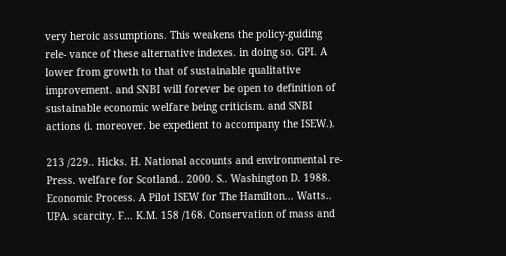very heroic assumptions. This weakens the policy-guiding rele- vance of these alternative indexes. in doing so. GPI. A lower from growth to that of sustainable qualitative improvement. and SNBI will forever be open to definition of sustainable economic welfare being criticism. and SNBI actions (i. moreover. be expedient to accompany the ISEW.).

213 /229.. Hicks. H. National accounts and environmental re- Press. welfare for Scotland.. 2000. S.. Washington D. 1988. Economic Process. A Pilot ISEW for The Hamilton... Watts.. UPA. scarcity. F... K.M. 158 /168. Conservation of mass and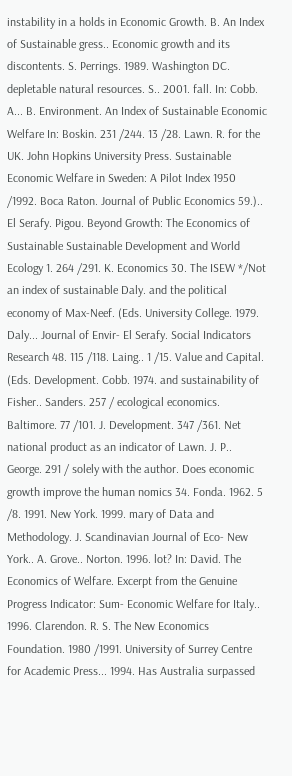instability in a holds in Economic Growth. B. An Index of Sustainable gress.. Economic growth and its discontents. S. Perrings. 1989. Washington DC. depletable natural resources. S.. 2001. fall. In: Cobb. A... B. Environment. An Index of Sustainable Economic Welfare In: Boskin. 231 /244. 13 /28. Lawn. R. for the UK. John Hopkins University Press. Sustainable Economic Welfare in Sweden: A Pilot Index 1950 /1992. Boca Raton. Journal of Public Economics 59.).. El Serafy. Pigou. Beyond Growth: The Economics of Sustainable Sustainable Development and World Ecology 1. 264 /291. K. Economics 30. The ISEW */Not an index of sustainable Daly. and the political economy of Max-Neef. (Eds. University College. 1979. Daly... Journal of Envir- El Serafy. Social Indicators Research 48. 115 /118. Laing.. 1 /15. Value and Capital. (Eds. Development. Cobb. 1974. and sustainability of Fisher.. Sanders. 257 / ecological economics. Baltimore. 77 /101. J. Development. 347 /361. Net national product as an indicator of Lawn. J. P.. George. 291 / solely with the author. Does economic growth improve the human nomics 34. Fonda. 1962. 5 /8. 1991. New York. 1999. mary of Data and Methodology. J. Scandinavian Journal of Eco- New York.. A. Grove.. Norton. 1996. lot? In: David. The Economics of Welfare. Excerpt from the Genuine Progress Indicator: Sum- Economic Welfare for Italy.. 1996. Clarendon. R. S. The New Economics Foundation. 1980 /1991. University of Surrey Centre for Academic Press... 1994. Has Australia surpassed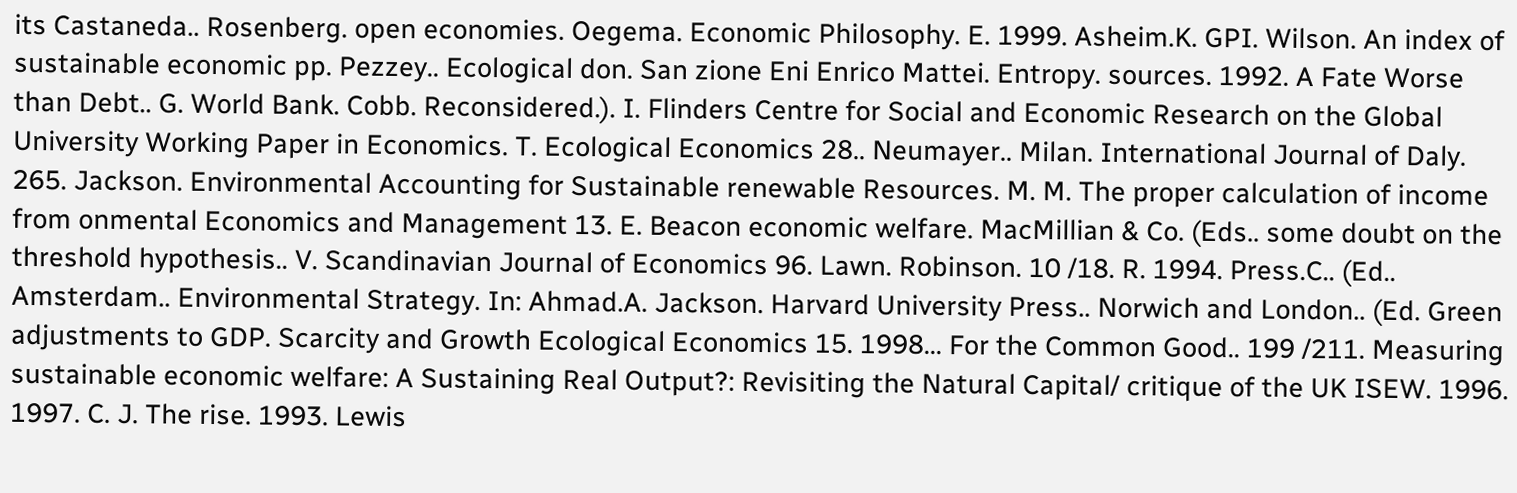its Castaneda.. Rosenberg. open economies. Oegema. Economic Philosophy. E. 1999. Asheim.K. GPI. Wilson. An index of sustainable economic pp. Pezzey.. Ecological don. San zione Eni Enrico Mattei. Entropy. sources. 1992. A Fate Worse than Debt.. G. World Bank. Cobb. Reconsidered.). I. Flinders Centre for Social and Economic Research on the Global University Working Paper in Economics. T. Ecological Economics 28.. Neumayer.. Milan. International Journal of Daly. 265. Jackson. Environmental Accounting for Sustainable renewable Resources. M. M. The proper calculation of income from onmental Economics and Management 13. E. Beacon economic welfare. MacMillian & Co. (Eds.. some doubt on the threshold hypothesis.. V. Scandinavian Journal of Economics 96. Lawn. Robinson. 10 /18. R. 1994. Press.C.. (Ed.. Amsterdam.. Environmental Strategy. In: Ahmad.A. Jackson. Harvard University Press.. Norwich and London.. (Ed. Green adjustments to GDP. Scarcity and Growth Ecological Economics 15. 1998... For the Common Good.. 199 /211. Measuring sustainable economic welfare: A Sustaining Real Output?: Revisiting the Natural Capital/ critique of the UK ISEW. 1996. 1997. C. J. The rise. 1993. Lewis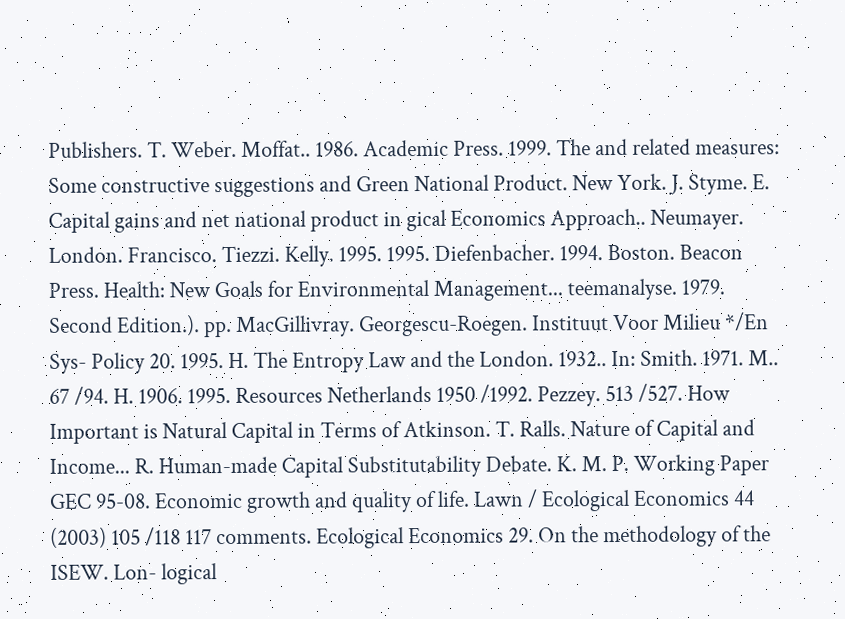Publishers. T. Weber. Moffat.. 1986. Academic Press. 1999. The and related measures: Some constructive suggestions and Green National Product. New York. J. Styme. E. Capital gains and net national product in gical Economics Approach.. Neumayer. London. Francisco. Tiezzi. Kelly. 1995. 1995. Diefenbacher. 1994. Boston. Beacon Press. Health: New Goals for Environmental Management... teemanalyse. 1979. Second Edition.). pp. MacGillivray. Georgescu-Roegen. Instituut Voor Milieu */En Sys- Policy 20. 1995. H. The Entropy Law and the London. 1932.. In: Smith. 1971. M.. 67 /94. H. 1906. 1995. Resources Netherlands 1950 /1992. Pezzey. 513 /527. How Important is Natural Capital in Terms of Atkinson. T. Ralls. Nature of Capital and Income... R. Human-made Capital Substitutability Debate. K. M. P. Working Paper GEC 95-08. Economic growth and quality of life. Lawn / Ecological Economics 44 (2003) 105 /118 117 comments. Ecological Economics 29. On the methodology of the ISEW. Lon- logical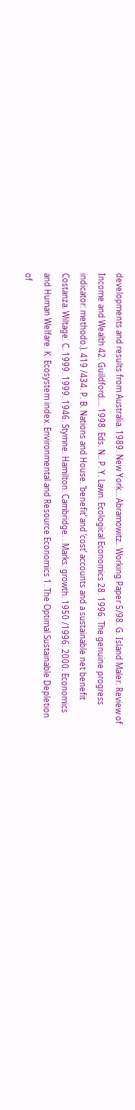developments and results from Australia. 1989. New York... Abramowitz.. Working Paper 5/98. G. Island Maler. Review of Income and Wealth 42. Guildford.... 1998. Eds. N.. P. Y. Lawn. Ecological Economics 28. 1996. The genuine progress indicator: methodo.). 419 /434. P. B. Nations and House. ‘benefit’ and ‘cost’ accounts and a sustainable net benefit Costanza. Wiltage. C. 1999. 1999. 1946. Stymne. Hamilton. Cambridge. . Marks. growth. 1950 /1996. 2000. Economics and Human Welfare. K. Ecosystem index. Environmental and Resource Economics 1. The Optimal Sustainable Depletion of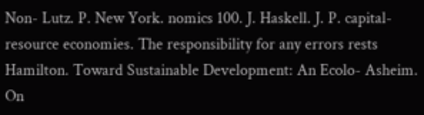Non- Lutz. P. New York. nomics 100. J. Haskell. J. P. capital-resource economies. The responsibility for any errors rests Hamilton. Toward Sustainable Development: An Ecolo- Asheim. On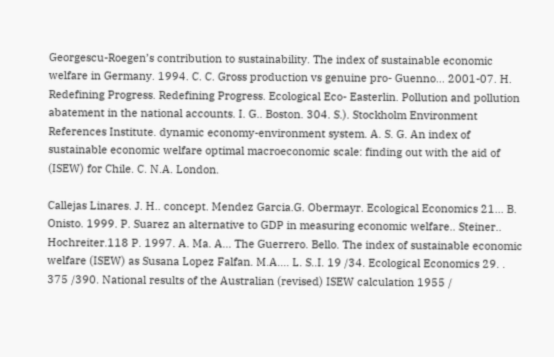Georgescu-Roegen’s contribution to sustainability. The index of sustainable economic welfare in Germany. 1994. C. C. Gross production vs genuine pro- Guenno... 2001-07. H. Redefining Progress. Redefining Progress. Ecological Eco- Easterlin. Pollution and pollution abatement in the national accounts. I. G.. Boston. 304. S.). Stockholm Environment References Institute. dynamic economy-environment system. A. S. G. An index of sustainable economic welfare optimal macroeconomic scale: finding out with the aid of (ISEW) for Chile. C. N.A. London.

Callejas Linares. J. H.. concept. Mendez Garcia.G. Obermayr. Ecological Economics 21... B. Onisto. 1999. P. Suarez an alternative to GDP in measuring economic welfare.. Steiner.. Hochreiter.118 P. 1997. A. Ma. A... The Guerrero. Bello. The index of sustainable economic welfare (ISEW) as Susana Lopez Falfan. M.A.... L. S..I. 19 /34. Ecological Economics 29. . 375 /390. National results of the Australian (revised) ISEW calculation 1955 /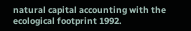natural capital accounting with the ecological footprint 1992.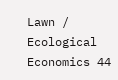Lawn / Ecological Economics 44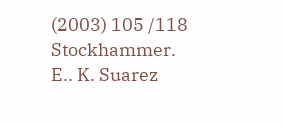(2003) 105 /118 Stockhammer. E.. K. Suarez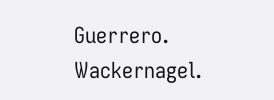Guerrero. Wackernagel.